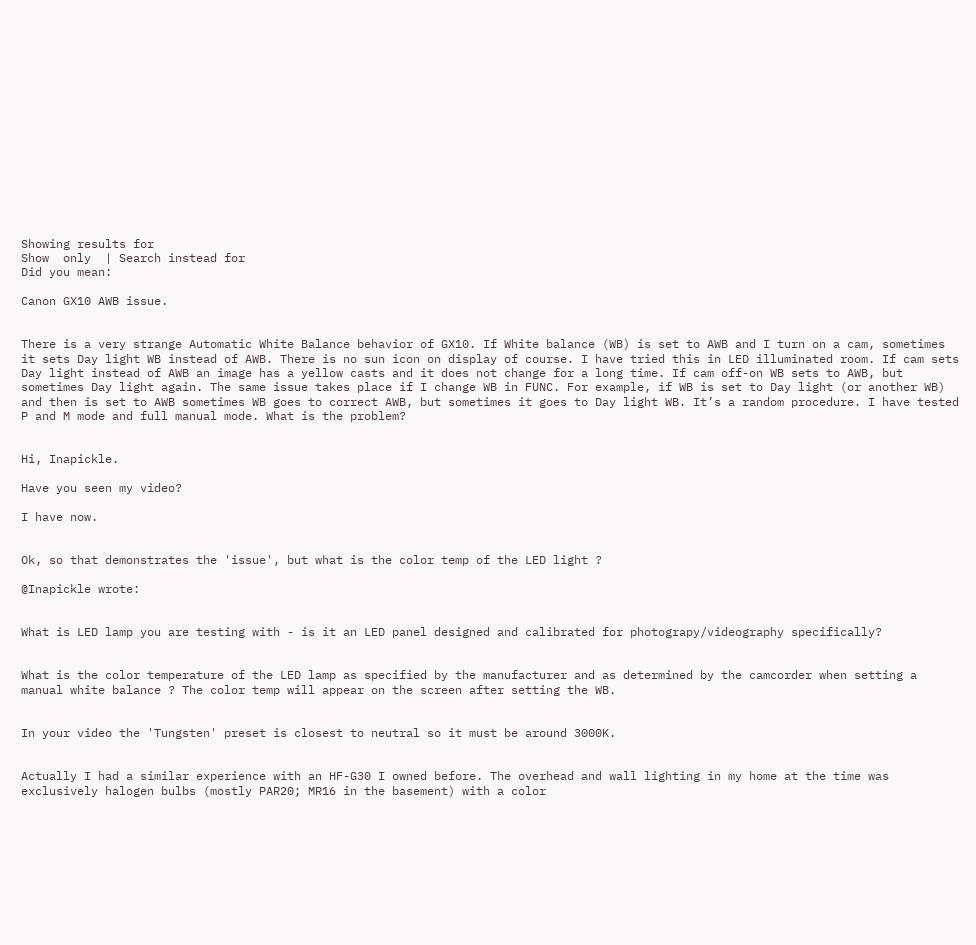Showing results for
Show  only  | Search instead for
Did you mean:

Canon GX10 AWB issue.


There is a very strange Automatic White Balance behavior of GX10. If White balance (WB) is set to AWB and I turn on a cam, sometimes it sets Day light WB instead of AWB. There is no sun icon on display of course. I have tried this in LED illuminated room. If cam sets Day light instead of AWB an image has a yellow casts and it does not change for a long time. If cam off-on WB sets to AWB, but sometimes Day light again. The same issue takes place if I change WB in FUNC. For example, if WB is set to Day light (or another WB) and then is set to AWB sometimes WB goes to correct AWB, but sometimes it goes to Day light WB. It’s a random procedure. I have tested P and M mode and full manual mode. What is the problem?


Hi, Inapickle.

Have you seen my video?

I have now.


Ok, so that demonstrates the 'issue', but what is the color temp of the LED light ?

@Inapickle wrote:


What is LED lamp you are testing with - is it an LED panel designed and calibrated for photograpy/videography specifically?


What is the color temperature of the LED lamp as specified by the manufacturer and as determined by the camcorder when setting a manual white balance ? The color temp will appear on the screen after setting the WB.


In your video the 'Tungsten' preset is closest to neutral so it must be around 3000K.


Actually I had a similar experience with an HF-G30 I owned before. The overhead and wall lighting in my home at the time was exclusively halogen bulbs (mostly PAR20; MR16 in the basement) with a color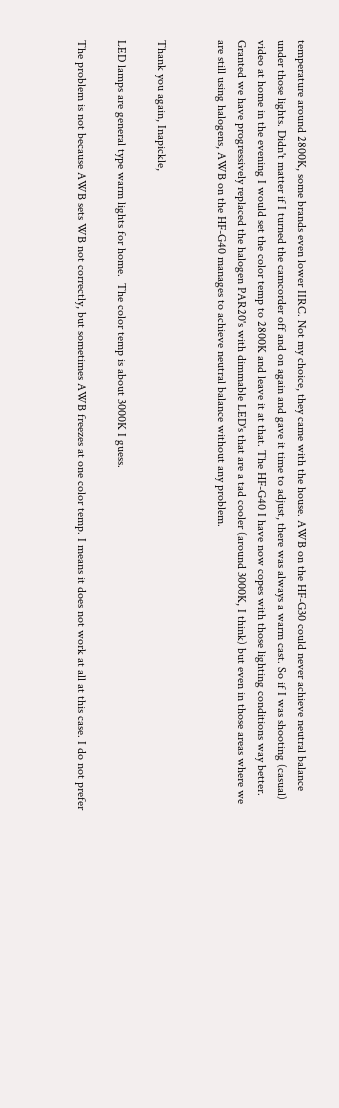temperature around 2800K, some brands even lower IIRC. Not my choice, they came with the house. AWB on the HF-G30 could never achieve neutral balance under those lights. Didn't matter if I turned the camcorder off and on again and gave it time to adjust, there was always a warm cast. So if I was shooting (casual) video at home in the evening I would set the color temp to 2800K and leave it at that. The HF-G40 I have now copes with those lighting conditions way better. Granted we have progressively replaced the halogen PAR20's with dimmable LED's that are a tad cooler (around 3000K, I think) but even in those areas where we are still using halogens, AWB on the HF-G40 manages to achieve neutral balance without any problem.


Thank you again, Inapickle,

LED lamps are general type warm lights for home.  The color temp is about 3000K I guess.

The problem is not because AWB sets WB not correctly, but sometimes AWB freezes at one color temp. I means it does not work at all at this case. I do not prefer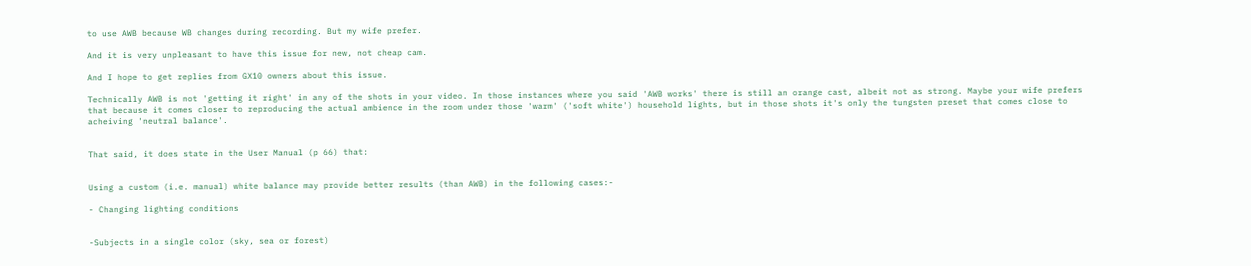to use AWB because WB changes during recording. But my wife prefer.

And it is very unpleasant to have this issue for new, not cheap cam.

And I hope to get replies from GX10 owners about this issue.

Technically AWB is not 'getting it right' in any of the shots in your video. In those instances where you said 'AWB works' there is still an orange cast, albeit not as strong. Maybe your wife prefers that because it comes closer to reproducing the actual ambience in the room under those 'warm' ('soft white') household lights, but in those shots it's only the tungsten preset that comes close to acheiving 'neutral balance'.


That said, it does state in the User Manual (p 66) that:


Using a custom (i.e. manual) white balance may provide better results (than AWB) in the following cases:-

- Changing lighting conditions


-Subjects in a single color (sky, sea or forest)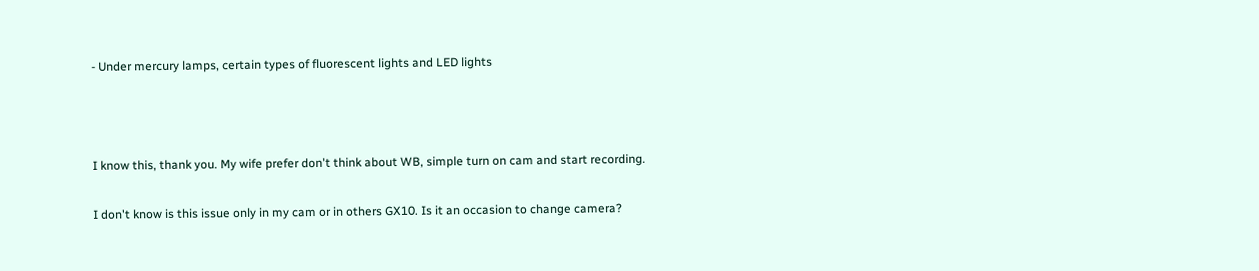- Under mercury lamps, certain types of fluorescent lights and LED lights



I know this, thank you. My wife prefer don't think about WB, simple turn on cam and start recording.

I don't know is this issue only in my cam or in others GX10. Is it an occasion to change camera?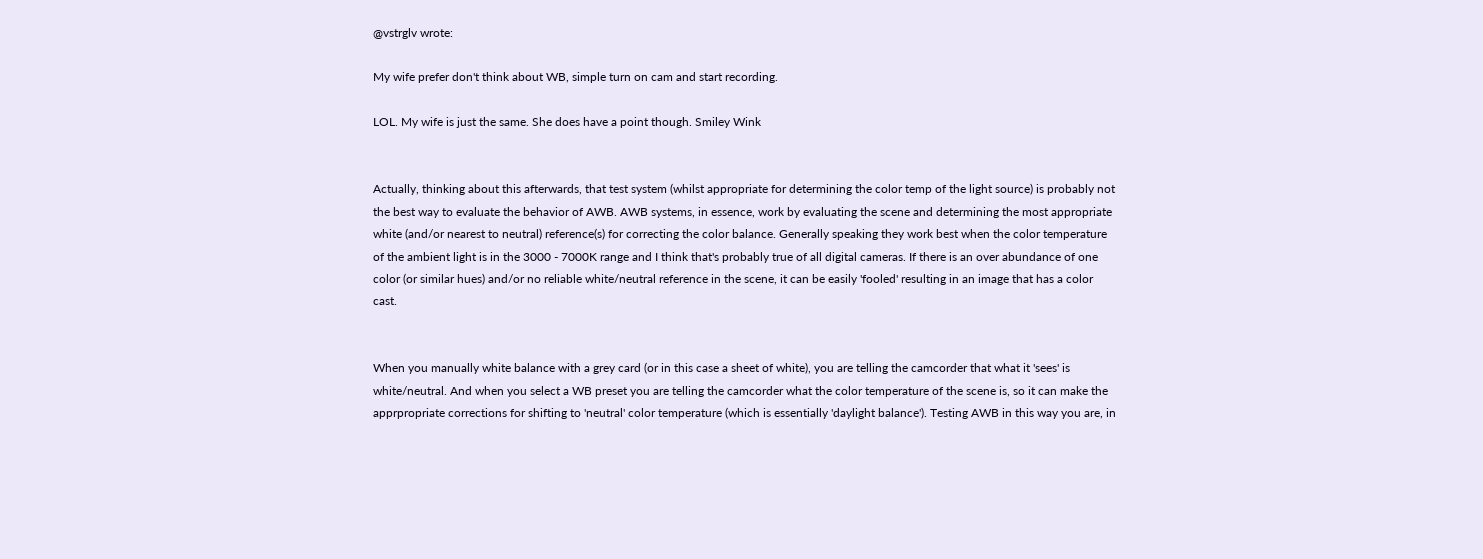@vstrglv wrote:

My wife prefer don't think about WB, simple turn on cam and start recording.

LOL. My wife is just the same. She does have a point though. Smiley Wink


Actually, thinking about this afterwards, that test system (whilst appropriate for determining the color temp of the light source) is probably not the best way to evaluate the behavior of AWB. AWB systems, in essence, work by evaluating the scene and determining the most appropriate white (and/or nearest to neutral) reference(s) for correcting the color balance. Generally speaking they work best when the color temperature of the ambient light is in the 3000 - 7000K range and I think that's probably true of all digital cameras. If there is an over abundance of one color (or similar hues) and/or no reliable white/neutral reference in the scene, it can be easily 'fooled' resulting in an image that has a color cast.


When you manually white balance with a grey card (or in this case a sheet of white), you are telling the camcorder that what it 'sees' is white/neutral. And when you select a WB preset you are telling the camcorder what the color temperature of the scene is, so it can make the apprpropriate corrections for shifting to 'neutral' color temperature (which is essentially 'daylight balance'). Testing AWB in this way you are, in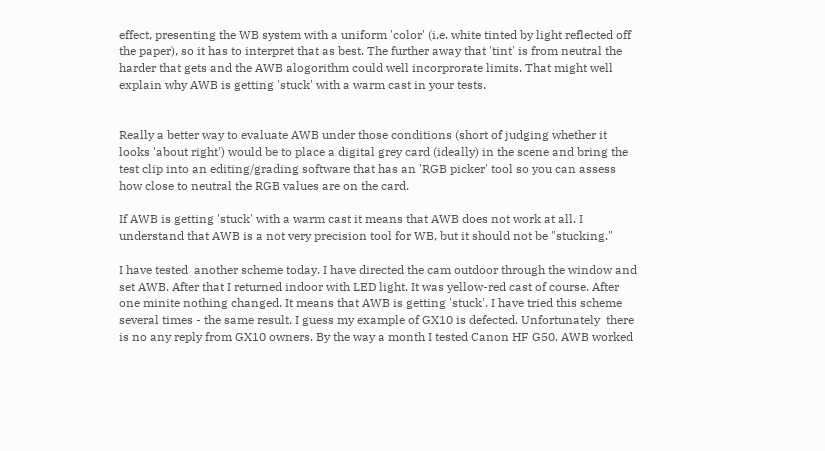effect, presenting the WB system with a uniform 'color' (i.e. white tinted by light reflected off the paper), so it has to interpret that as best. The further away that 'tint' is from neutral the harder that gets and the AWB alogorithm could well incorprorate limits. That might well explain why AWB is getting 'stuck' with a warm cast in your tests.


Really a better way to evaluate AWB under those conditions (short of judging whether it looks 'about right') would be to place a digital grey card (ideally) in the scene and bring the test clip into an editing/grading software that has an 'RGB picker' tool so you can assess how close to neutral the RGB values are on the card.

If AWB is getting 'stuck' with a warm cast it means that AWB does not work at all. I understand that AWB is a not very precision tool for WB, but it should not be "stucking."

I have tested  another scheme today. I have directed the cam outdoor through the window and set AWB. After that I returned indoor with LED light. It was yellow-red cast of course. After one minite nothing changed. It means that AWB is getting 'stuck'. I have tried this scheme several times - the same result. I guess my example of GX10 is defected. Unfortunately  there is no any reply from GX10 owners. By the way a month I tested Canon HF G50. AWB worked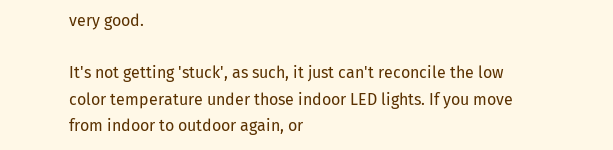very good.

It's not getting 'stuck', as such, it just can't reconcile the low color temperature under those indoor LED lights. If you move from indoor to outdoor again, or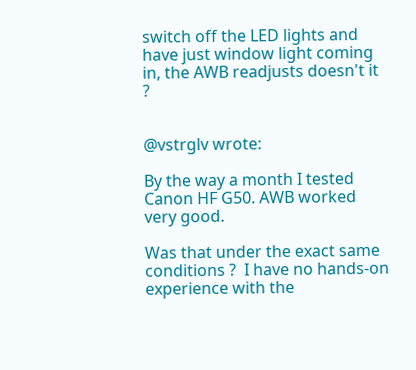switch off the LED lights and have just window light coming in, the AWB readjusts doesn't it ?


@vstrglv wrote:

By the way a month I tested Canon HF G50. AWB worked very good.

Was that under the exact same conditions ?  I have no hands-on experience with the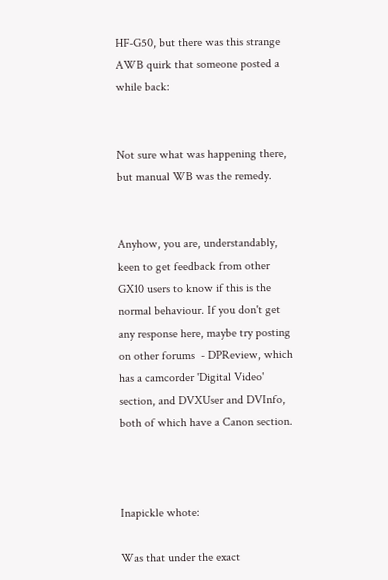HF-G50, but there was this strange AWB quirk that someone posted a while back:


Not sure what was happening there, but manual WB was the remedy.


Anyhow, you are, understandably, keen to get feedback from other GX10 users to know if this is the normal behaviour. If you don't get any response here, maybe try posting on other forums  - DPReview, which has a camcorder 'Digital Video' section, and DVXUser and DVInfo, both of which have a Canon section.



Inapickle whote:

Was that under the exact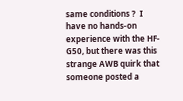same conditions ?  I have no hands-on experience with the HF-G50, but there was this strange AWB quirk that someone posted a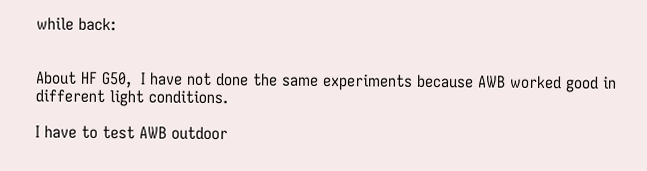while back:


About HF G50,  I have not done the same experiments because AWB worked good in different light conditions.

I have to test AWB outdoor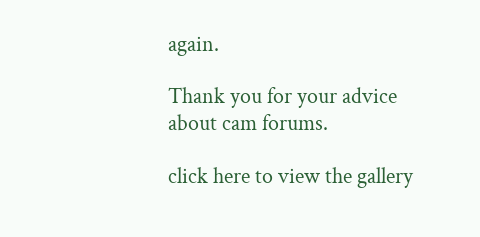again.

Thank you for your advice about cam forums.

click here to view the gallery